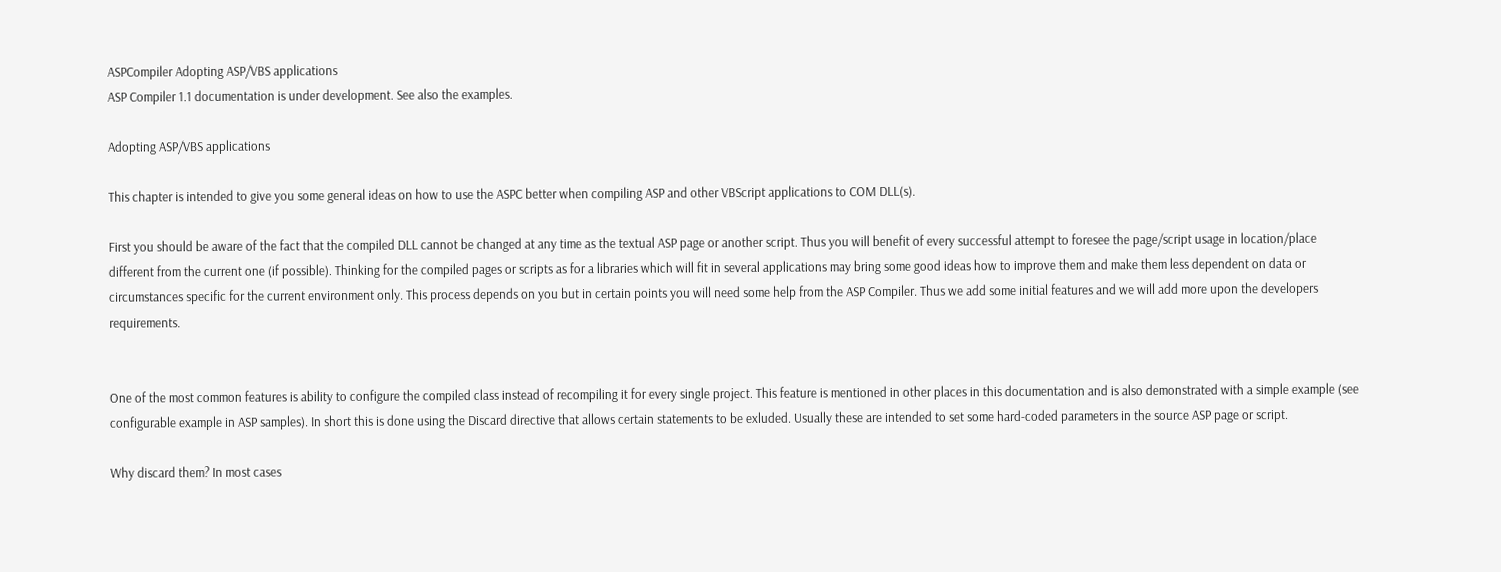ASPCompiler Adopting ASP/VBS applications
ASP Compiler 1.1 documentation is under development. See also the examples.

Adopting ASP/VBS applications

This chapter is intended to give you some general ideas on how to use the ASPC better when compiling ASP and other VBScript applications to COM DLL(s).

First you should be aware of the fact that the compiled DLL cannot be changed at any time as the textual ASP page or another script. Thus you will benefit of every successful attempt to foresee the page/script usage in location/place different from the current one (if possible). Thinking for the compiled pages or scripts as for a libraries which will fit in several applications may bring some good ideas how to improve them and make them less dependent on data or circumstances specific for the current environment only. This process depends on you but in certain points you will need some help from the ASP Compiler. Thus we add some initial features and we will add more upon the developers requirements.


One of the most common features is ability to configure the compiled class instead of recompiling it for every single project. This feature is mentioned in other places in this documentation and is also demonstrated with a simple example (see configurable example in ASP samples). In short this is done using the Discard directive that allows certain statements to be exluded. Usually these are intended to set some hard-coded parameters in the source ASP page or script.

Why discard them? In most cases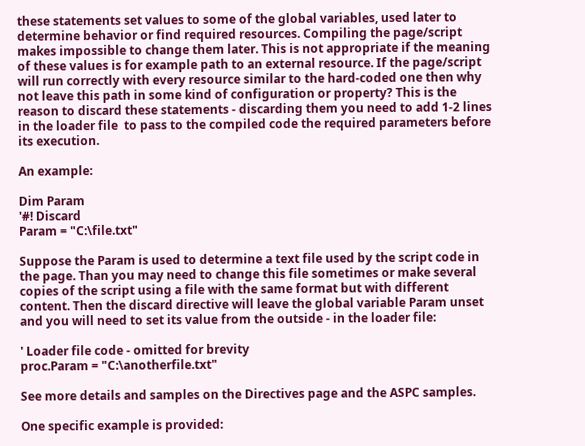these statements set values to some of the global variables, used later to determine behavior or find required resources. Compiling the page/script makes impossible to change them later. This is not appropriate if the meaning of these values is for example path to an external resource. If the page/script will run correctly with every resource similar to the hard-coded one then why not leave this path in some kind of configuration or property? This is the reason to discard these statements - discarding them you need to add 1-2 lines in the loader file  to pass to the compiled code the required parameters before its execution.

An example:

Dim Param
'#! Discard
Param = "C:\file.txt"

Suppose the Param is used to determine a text file used by the script code in the page. Than you may need to change this file sometimes or make several copies of the script using a file with the same format but with different content. Then the discard directive will leave the global variable Param unset and you will need to set its value from the outside - in the loader file:

' Loader file code - omitted for brevity
proc.Param = "C:\anotherfile.txt"

See more details and samples on the Directives page and the ASPC samples.

One specific example is provided: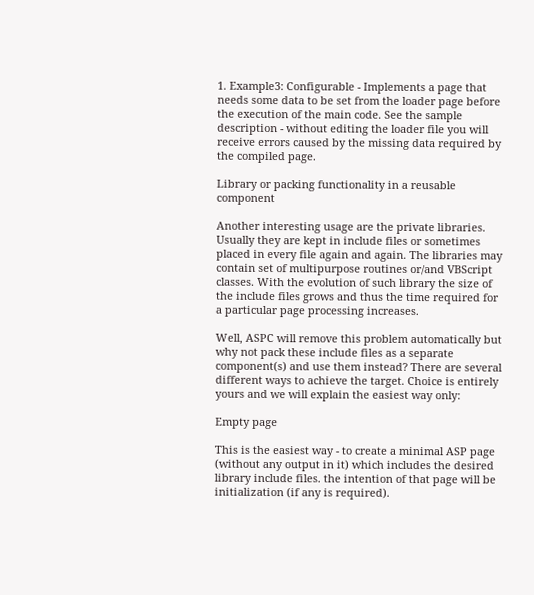1. Example3: Configurable - Implements a page that needs some data to be set from the loader page before the execution of the main code. See the sample description - without editing the loader file you will receive errors caused by the missing data required by the compiled page.

Library or packing functionality in a reusable component

Another interesting usage are the private libraries. Usually they are kept in include files or sometimes placed in every file again and again. The libraries may contain set of multipurpose routines or/and VBScript classes. With the evolution of such library the size of the include files grows and thus the time required for a particular page processing increases.

Well, ASPC will remove this problem automatically but why not pack these include files as a separate component(s) and use them instead? There are several different ways to achieve the target. Choice is entirely yours and we will explain the easiest way only:

Empty page

This is the easiest way - to create a minimal ASP page (without any output in it) which includes the desired library include files. the intention of that page will be initialization (if any is required).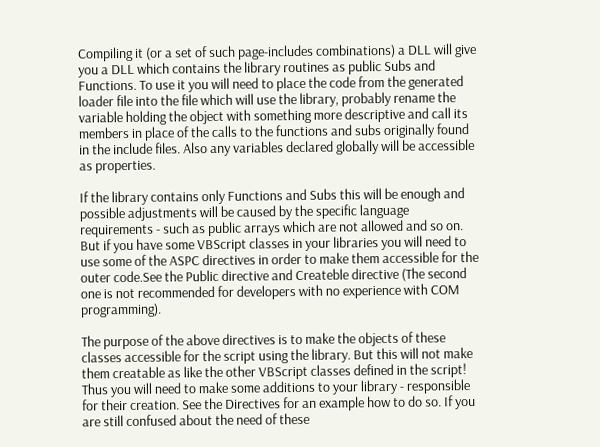Compiling it (or a set of such page-includes combinations) a DLL will give you a DLL which contains the library routines as public Subs and Functions. To use it you will need to place the code from the generated loader file into the file which will use the library, probably rename the variable holding the object with something more descriptive and call its members in place of the calls to the functions and subs originally found in the include files. Also any variables declared globally will be accessible as properties.

If the library contains only Functions and Subs this will be enough and possible adjustments will be caused by the specific language requirements - such as public arrays which are not allowed and so on. But if you have some VBScript classes in your libraries you will need to use some of the ASPC directives in order to make them accessible for the outer code.See the Public directive and Createble directive (The second one is not recommended for developers with no experience with COM programming).

The purpose of the above directives is to make the objects of these classes accessible for the script using the library. But this will not make them creatable as like the other VBScript classes defined in the script! Thus you will need to make some additions to your library - responsible for their creation. See the Directives for an example how to do so. If you are still confused about the need of these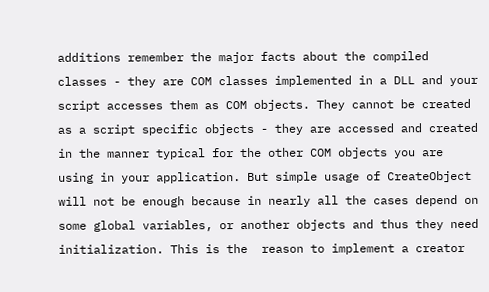additions remember the major facts about the compiled classes - they are COM classes implemented in a DLL and your script accesses them as COM objects. They cannot be created as a script specific objects - they are accessed and created in the manner typical for the other COM objects you are using in your application. But simple usage of CreateObject will not be enough because in nearly all the cases depend on some global variables, or another objects and thus they need initialization. This is the  reason to implement a creator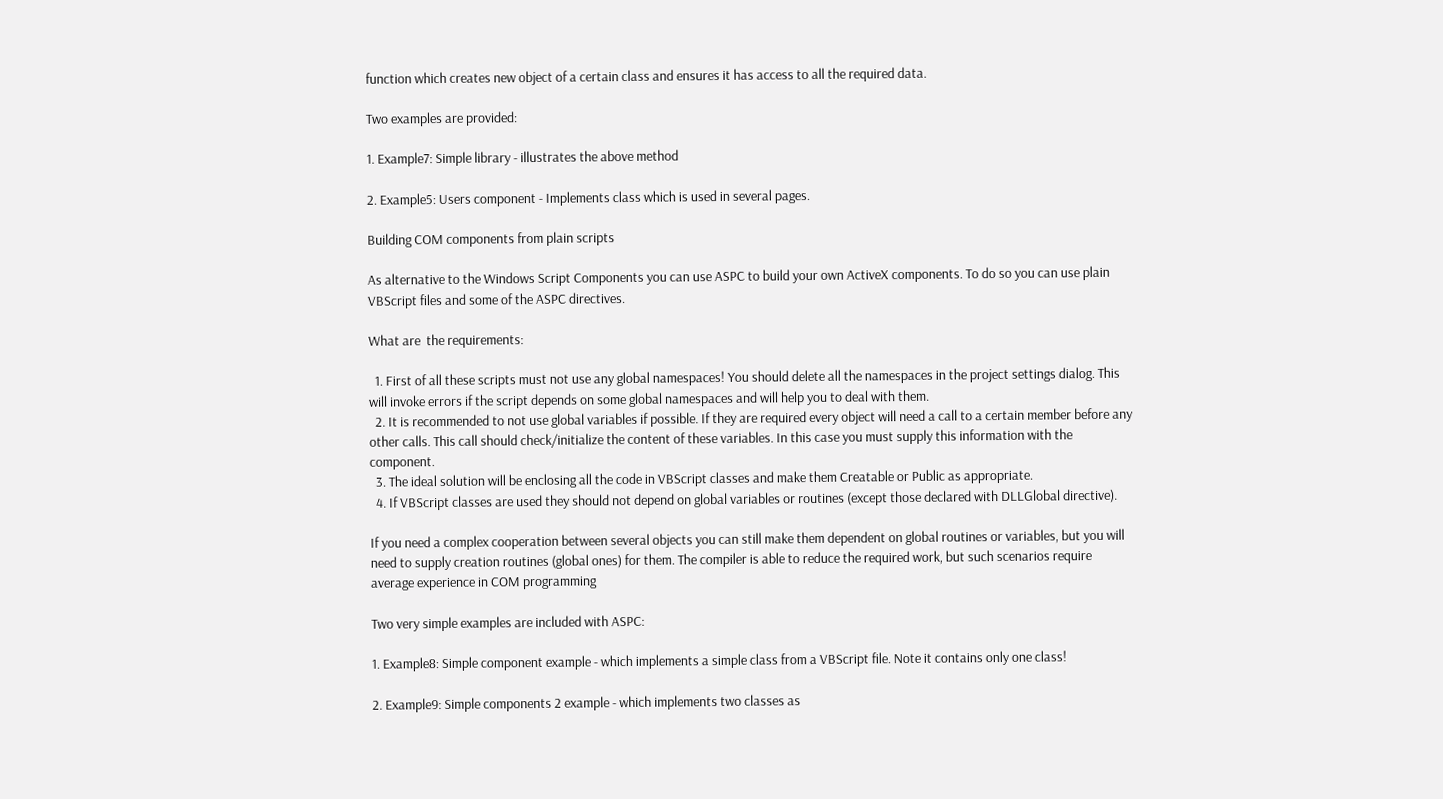function which creates new object of a certain class and ensures it has access to all the required data.

Two examples are provided:

1. Example7: Simple library - illustrates the above method

2. Example5: Users component - Implements class which is used in several pages.

Building COM components from plain scripts

As alternative to the Windows Script Components you can use ASPC to build your own ActiveX components. To do so you can use plain VBScript files and some of the ASPC directives.

What are  the requirements:

  1. First of all these scripts must not use any global namespaces! You should delete all the namespaces in the project settings dialog. This will invoke errors if the script depends on some global namespaces and will help you to deal with them.
  2. It is recommended to not use global variables if possible. If they are required every object will need a call to a certain member before any other calls. This call should check/initialize the content of these variables. In this case you must supply this information with the component.
  3. The ideal solution will be enclosing all the code in VBScript classes and make them Creatable or Public as appropriate.
  4. If VBScript classes are used they should not depend on global variables or routines (except those declared with DLLGlobal directive).

If you need a complex cooperation between several objects you can still make them dependent on global routines or variables, but you will need to supply creation routines (global ones) for them. The compiler is able to reduce the required work, but such scenarios require average experience in COM programming

Two very simple examples are included with ASPC:

1. Example8: Simple component example - which implements a simple class from a VBScript file. Note it contains only one class!

2. Example9: Simple components 2 example - which implements two classes as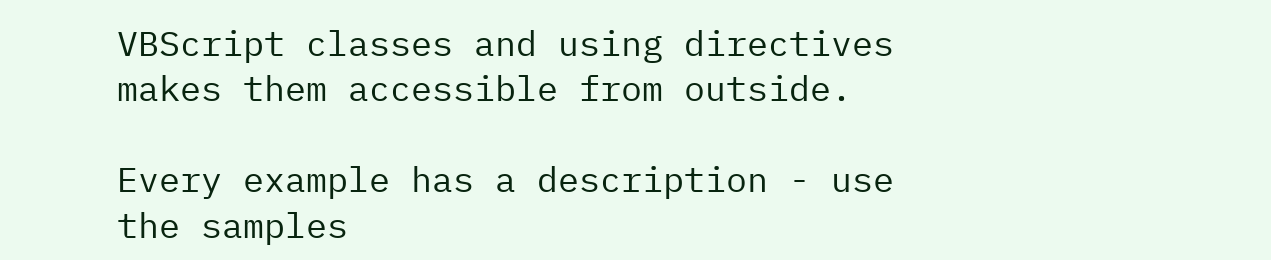VBScript classes and using directives makes them accessible from outside.

Every example has a description - use the samples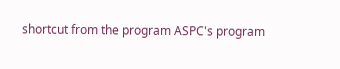shortcut from the program ASPC's program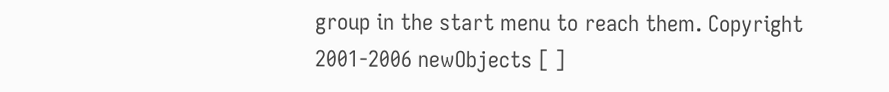group in the start menu to reach them. Copyright 2001-2006 newObjects [ ]